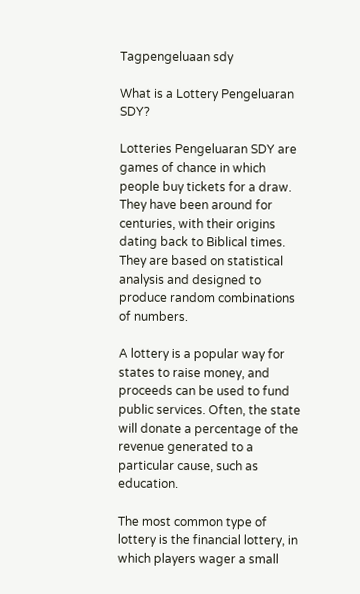Tagpengeluaan sdy

What is a Lottery Pengeluaran SDY?

Lotteries Pengeluaran SDY are games of chance in which people buy tickets for a draw. They have been around for centuries, with their origins dating back to Biblical times. They are based on statistical analysis and designed to produce random combinations of numbers.

A lottery is a popular way for states to raise money, and proceeds can be used to fund public services. Often, the state will donate a percentage of the revenue generated to a particular cause, such as education.

The most common type of lottery is the financial lottery, in which players wager a small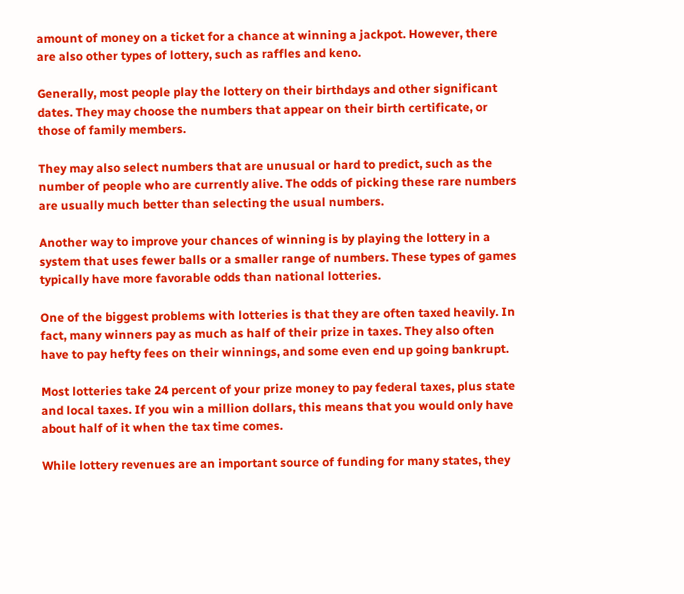amount of money on a ticket for a chance at winning a jackpot. However, there are also other types of lottery, such as raffles and keno.

Generally, most people play the lottery on their birthdays and other significant dates. They may choose the numbers that appear on their birth certificate, or those of family members.

They may also select numbers that are unusual or hard to predict, such as the number of people who are currently alive. The odds of picking these rare numbers are usually much better than selecting the usual numbers.

Another way to improve your chances of winning is by playing the lottery in a system that uses fewer balls or a smaller range of numbers. These types of games typically have more favorable odds than national lotteries.

One of the biggest problems with lotteries is that they are often taxed heavily. In fact, many winners pay as much as half of their prize in taxes. They also often have to pay hefty fees on their winnings, and some even end up going bankrupt.

Most lotteries take 24 percent of your prize money to pay federal taxes, plus state and local taxes. If you win a million dollars, this means that you would only have about half of it when the tax time comes.

While lottery revenues are an important source of funding for many states, they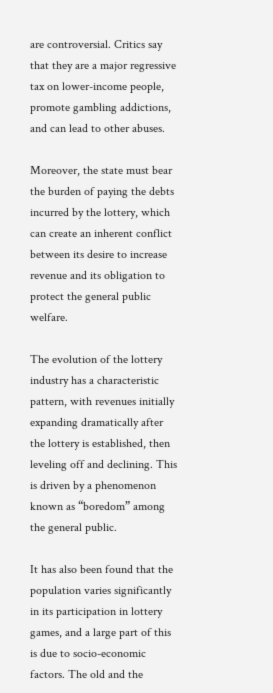are controversial. Critics say that they are a major regressive tax on lower-income people, promote gambling addictions, and can lead to other abuses.

Moreover, the state must bear the burden of paying the debts incurred by the lottery, which can create an inherent conflict between its desire to increase revenue and its obligation to protect the general public welfare.

The evolution of the lottery industry has a characteristic pattern, with revenues initially expanding dramatically after the lottery is established, then leveling off and declining. This is driven by a phenomenon known as “boredom” among the general public.

It has also been found that the population varies significantly in its participation in lottery games, and a large part of this is due to socio-economic factors. The old and the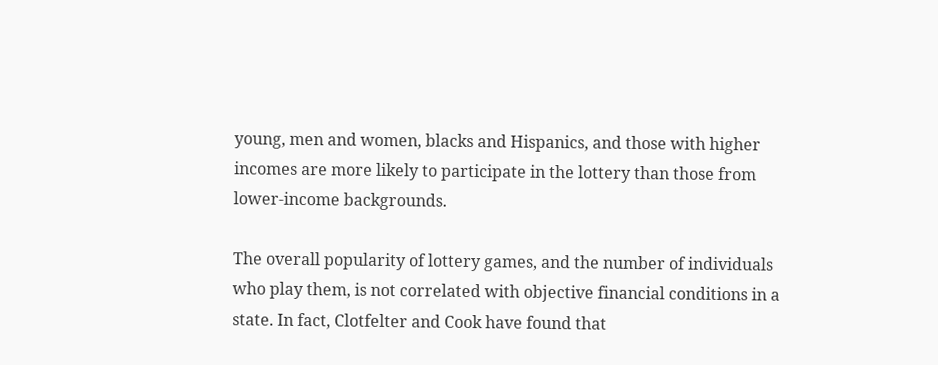young, men and women, blacks and Hispanics, and those with higher incomes are more likely to participate in the lottery than those from lower-income backgrounds.

The overall popularity of lottery games, and the number of individuals who play them, is not correlated with objective financial conditions in a state. In fact, Clotfelter and Cook have found that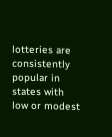lotteries are consistently popular in states with low or modest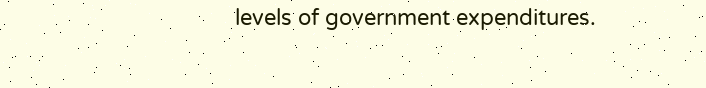levels of government expenditures.